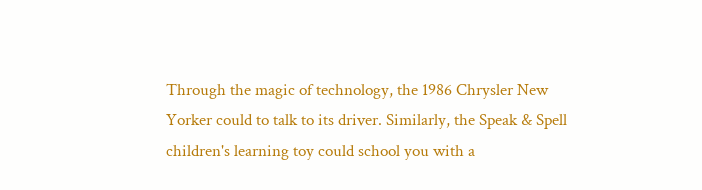Through the magic of technology, the 1986 Chrysler New Yorker could to talk to its driver. Similarly, the Speak & Spell children's learning toy could school you with a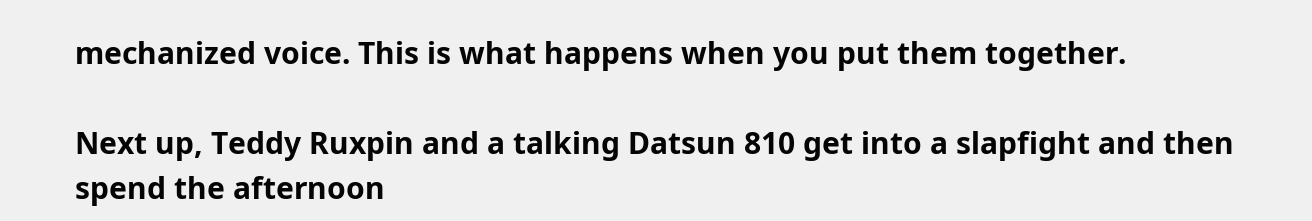mechanized voice. This is what happens when you put them together.

Next up, Teddy Ruxpin and a talking Datsun 810 get into a slapfight and then spend the afternoon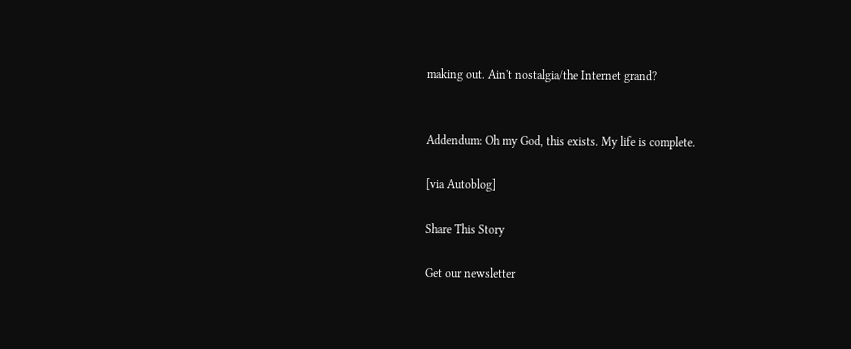making out. Ain't nostalgia/the Internet grand?


Addendum: Oh my God, this exists. My life is complete.

[via Autoblog]

Share This Story

Get our newsletter